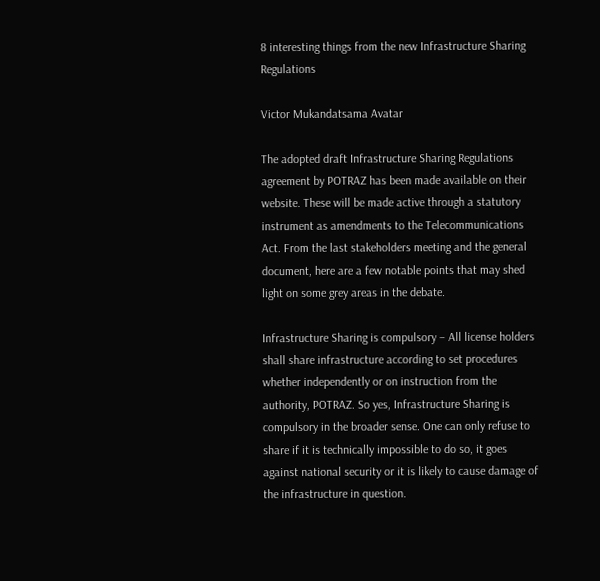8 interesting things from the new Infrastructure Sharing Regulations

Victor Mukandatsama Avatar

The adopted draft Infrastructure Sharing Regulations agreement by POTRAZ has been made available on their website. These will be made active through a statutory instrument as amendments to the Telecommunications Act. From the last stakeholders meeting and the general document, here are a few notable points that may shed light on some grey areas in the debate.

Infrastructure Sharing is compulsory – All license holders shall share infrastructure according to set procedures whether independently or on instruction from the authority, POTRAZ. So yes, Infrastructure Sharing is compulsory in the broader sense. One can only refuse to share if it is technically impossible to do so, it goes against national security or it is likely to cause damage of the infrastructure in question.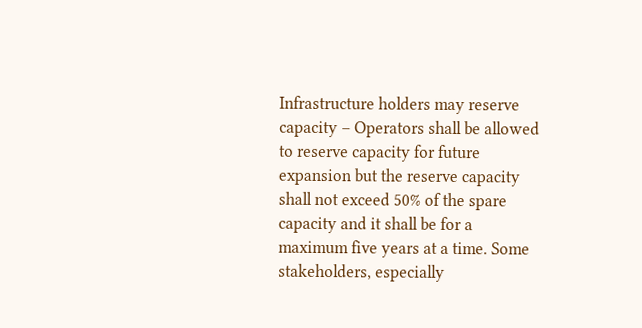Infrastructure holders may reserve capacity – Operators shall be allowed to reserve capacity for future expansion but the reserve capacity shall not exceed 50% of the spare capacity and it shall be for a maximum five years at a time. Some stakeholders, especially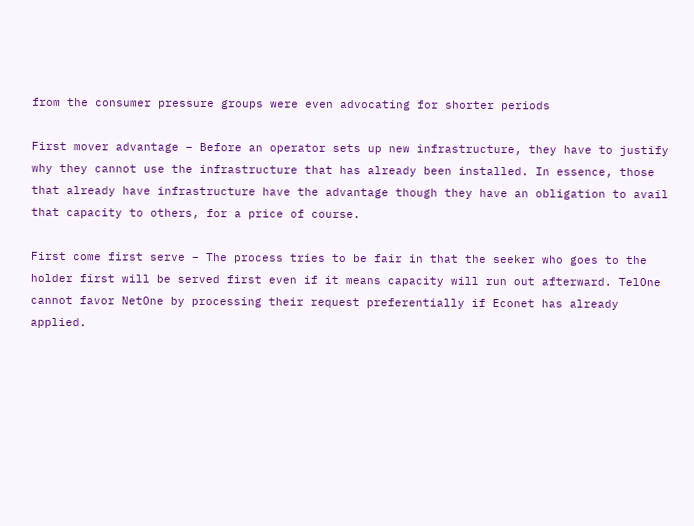from the consumer pressure groups were even advocating for shorter periods

First mover advantage – Before an operator sets up new infrastructure, they have to justify why they cannot use the infrastructure that has already been installed. In essence, those that already have infrastructure have the advantage though they have an obligation to avail that capacity to others, for a price of course.

First come first serve – The process tries to be fair in that the seeker who goes to the holder first will be served first even if it means capacity will run out afterward. TelOne cannot favor NetOne by processing their request preferentially if Econet has already applied.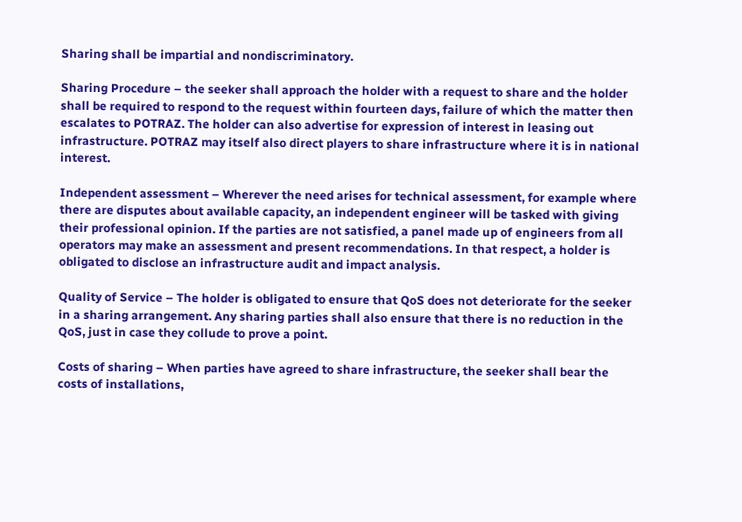Sharing shall be impartial and nondiscriminatory.

Sharing Procedure – the seeker shall approach the holder with a request to share and the holder shall be required to respond to the request within fourteen days, failure of which the matter then escalates to POTRAZ. The holder can also advertise for expression of interest in leasing out infrastructure. POTRAZ may itself also direct players to share infrastructure where it is in national interest.

Independent assessment – Wherever the need arises for technical assessment, for example where there are disputes about available capacity, an independent engineer will be tasked with giving their professional opinion. If the parties are not satisfied, a panel made up of engineers from all operators may make an assessment and present recommendations. In that respect, a holder is obligated to disclose an infrastructure audit and impact analysis.

Quality of Service – The holder is obligated to ensure that QoS does not deteriorate for the seeker in a sharing arrangement. Any sharing parties shall also ensure that there is no reduction in the QoS, just in case they collude to prove a point.

Costs of sharing – When parties have agreed to share infrastructure, the seeker shall bear the costs of installations,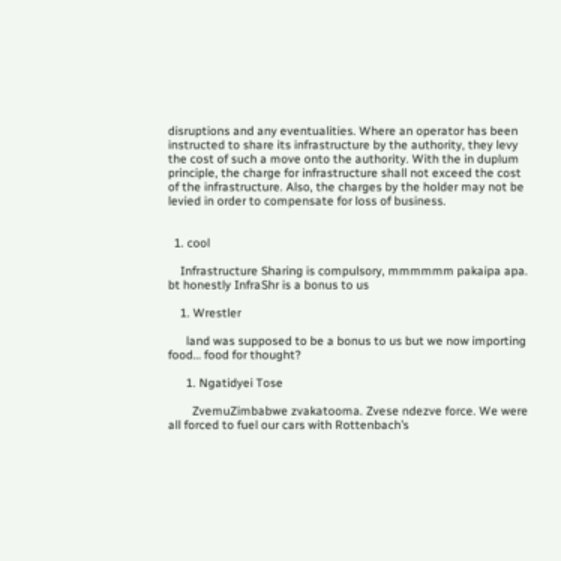disruptions and any eventualities. Where an operator has been instructed to share its infrastructure by the authority, they levy the cost of such a move onto the authority. With the in duplum principle, the charge for infrastructure shall not exceed the cost of the infrastructure. Also, the charges by the holder may not be levied in order to compensate for loss of business.


  1. cool

    Infrastructure Sharing is compulsory, mmmmmm pakaipa apa. bt honestly InfraShr is a bonus to us

    1. Wrestler

      land was supposed to be a bonus to us but we now importing food… food for thought?

      1. Ngatidyei Tose

        ZvemuZimbabwe zvakatooma. Zvese ndezve force. We were all forced to fuel our cars with Rottenbach’s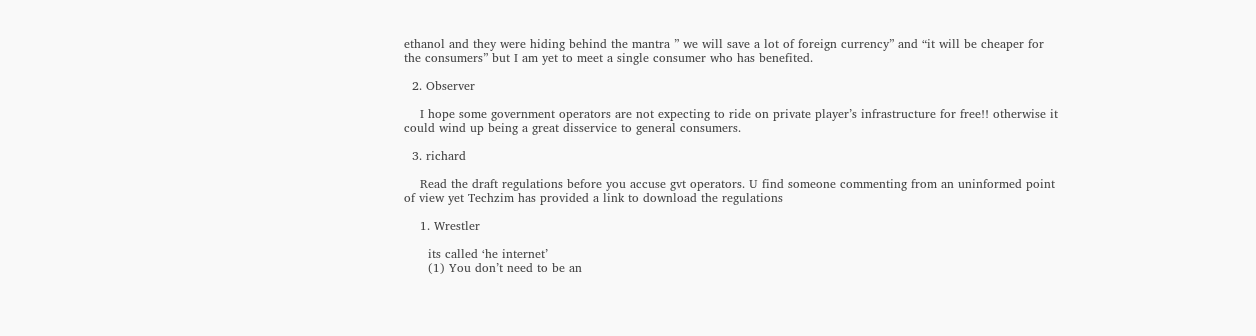ethanol and they were hiding behind the mantra ” we will save a lot of foreign currency” and “it will be cheaper for the consumers” but I am yet to meet a single consumer who has benefited.

  2. Observer

    I hope some government operators are not expecting to ride on private player’s infrastructure for free!! otherwise it could wind up being a great disservice to general consumers.

  3. richard

    Read the draft regulations before you accuse gvt operators. U find someone commenting from an uninformed point of view yet Techzim has provided a link to download the regulations

    1. Wrestler

      its called ‘he internet’
      (1) You don’t need to be an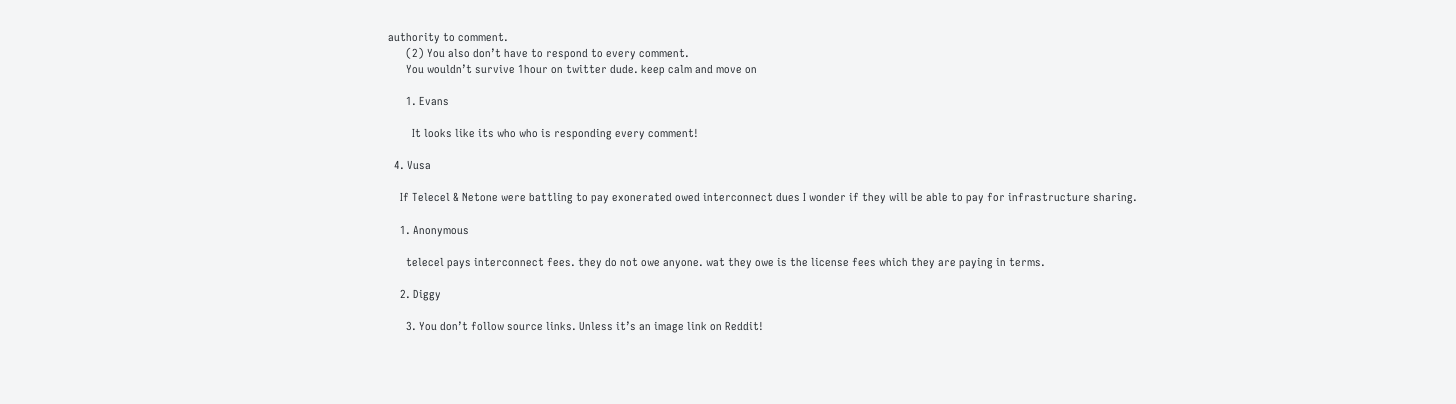authority to comment.
      (2) You also don’t have to respond to every comment.
      You wouldn’t survive 1hour on twitter dude. keep calm and move on

      1. Evans

        It looks like its who who is responding every comment!

  4. Vusa

    If Telecel & Netone were battling to pay exonerated owed interconnect dues I wonder if they will be able to pay for infrastructure sharing.

    1. Anonymous

      telecel pays interconnect fees. they do not owe anyone. wat they owe is the license fees which they are paying in terms.

    2. Diggy

      3. You don’t follow source links. Unless it’s an image link on Reddit!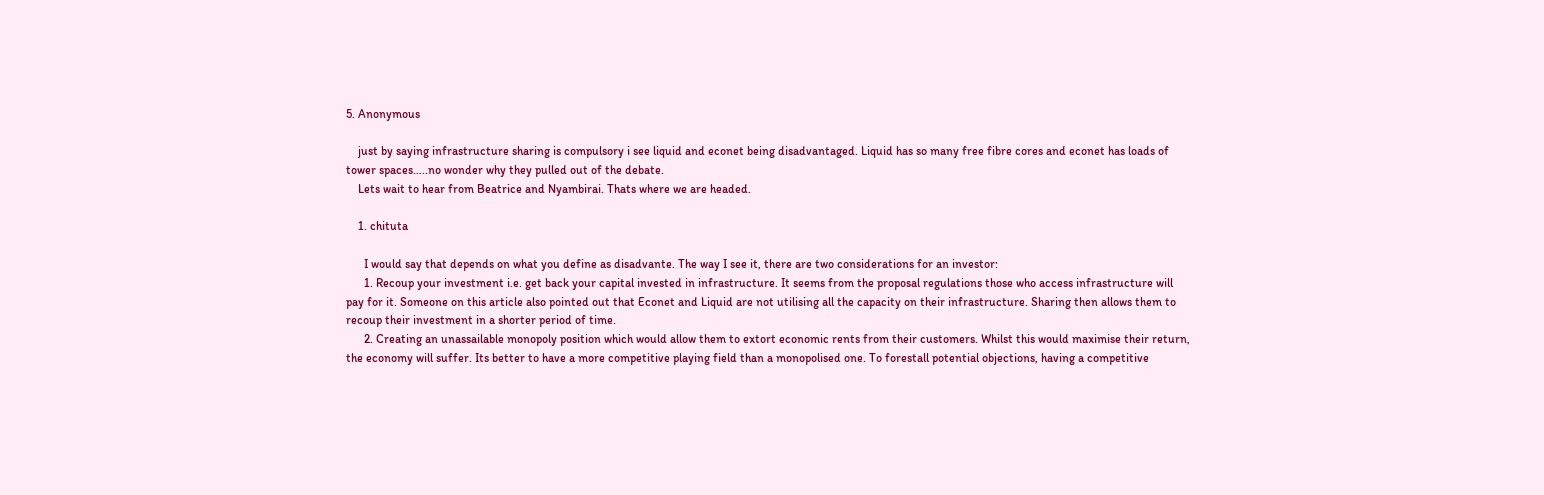5. Anonymous

    just by saying infrastructure sharing is compulsory i see liquid and econet being disadvantaged. Liquid has so many free fibre cores and econet has loads of tower spaces…..no wonder why they pulled out of the debate.
    Lets wait to hear from Beatrice and Nyambirai. Thats where we are headed.

    1. chituta

      I would say that depends on what you define as disadvante. The way I see it, there are two considerations for an investor:
      1. Recoup your investment i.e. get back your capital invested in infrastructure. It seems from the proposal regulations those who access infrastructure will pay for it. Someone on this article also pointed out that Econet and Liquid are not utilising all the capacity on their infrastructure. Sharing then allows them to recoup their investment in a shorter period of time.
      2. Creating an unassailable monopoly position which would allow them to extort economic rents from their customers. Whilst this would maximise their return, the economy will suffer. Its better to have a more competitive playing field than a monopolised one. To forestall potential objections, having a competitive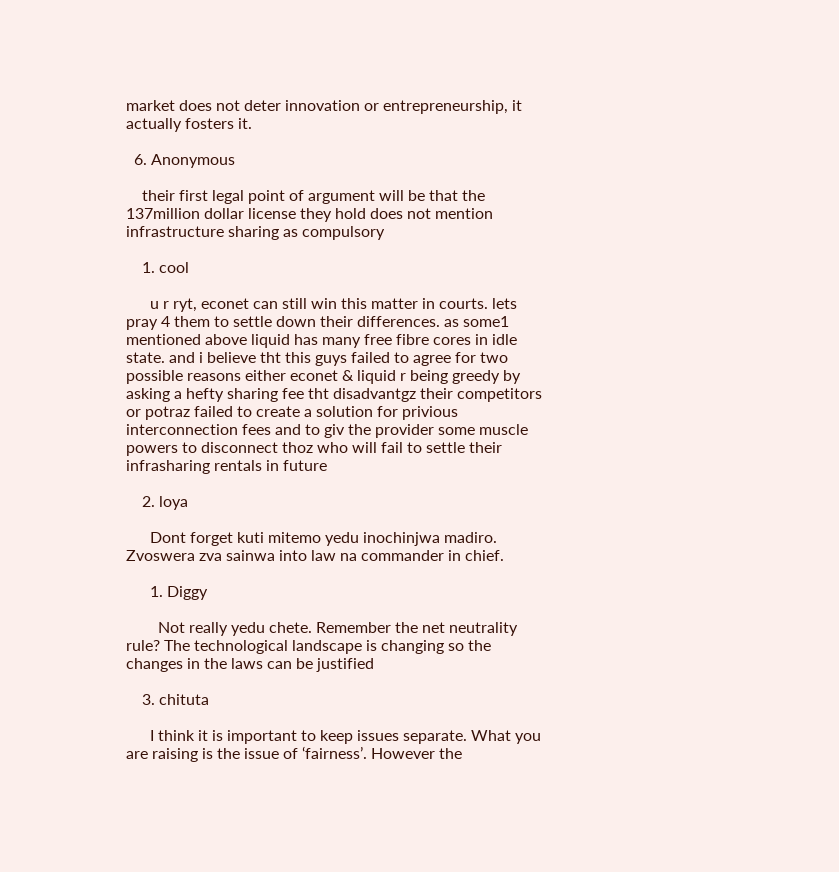market does not deter innovation or entrepreneurship, it actually fosters it.

  6. Anonymous

    their first legal point of argument will be that the 137million dollar license they hold does not mention infrastructure sharing as compulsory

    1. cool

      u r ryt, econet can still win this matter in courts. lets pray 4 them to settle down their differences. as some1 mentioned above liquid has many free fibre cores in idle state. and i believe tht this guys failed to agree for two possible reasons either econet & liquid r being greedy by asking a hefty sharing fee tht disadvantgz their competitors or potraz failed to create a solution for privious interconnection fees and to giv the provider some muscle powers to disconnect thoz who will fail to settle their infrasharing rentals in future

    2. loya

      Dont forget kuti mitemo yedu inochinjwa madiro. Zvoswera zva sainwa into law na commander in chief.

      1. Diggy

        Not really yedu chete. Remember the net neutrality rule? The technological landscape is changing so the changes in the laws can be justified

    3. chituta

      I think it is important to keep issues separate. What you are raising is the issue of ‘fairness’. However the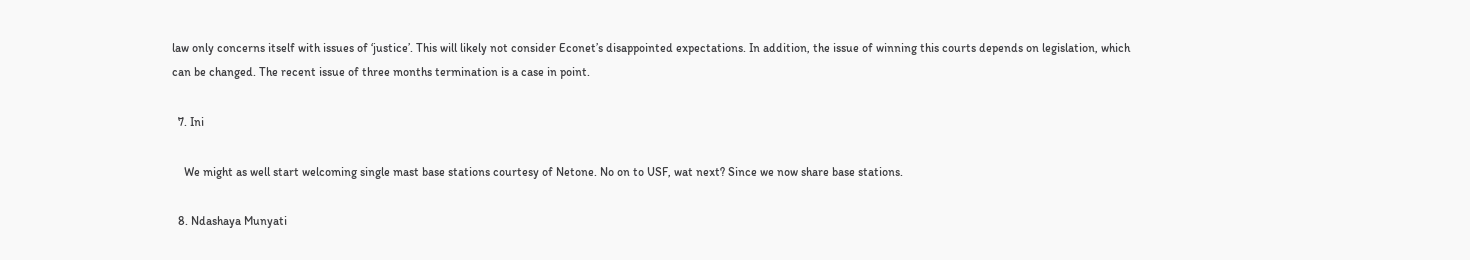law only concerns itself with issues of ‘justice’. This will likely not consider Econet’s disappointed expectations. In addition, the issue of winning this courts depends on legislation, which can be changed. The recent issue of three months termination is a case in point.

  7. Ini

    We might as well start welcoming single mast base stations courtesy of Netone. No on to USF, wat next? Since we now share base stations.

  8. Ndashaya Munyati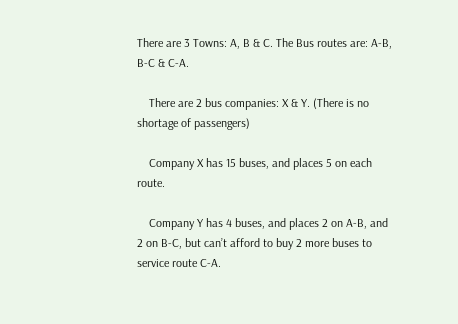There are 3 Towns: A, B & C. The Bus routes are: A-B, B-C & C-A.

    There are 2 bus companies: X & Y. (There is no shortage of passengers)

    Company X has 15 buses, and places 5 on each route.

    Company Y has 4 buses, and places 2 on A-B, and 2 on B-C, but can’t afford to buy 2 more buses to service route C-A.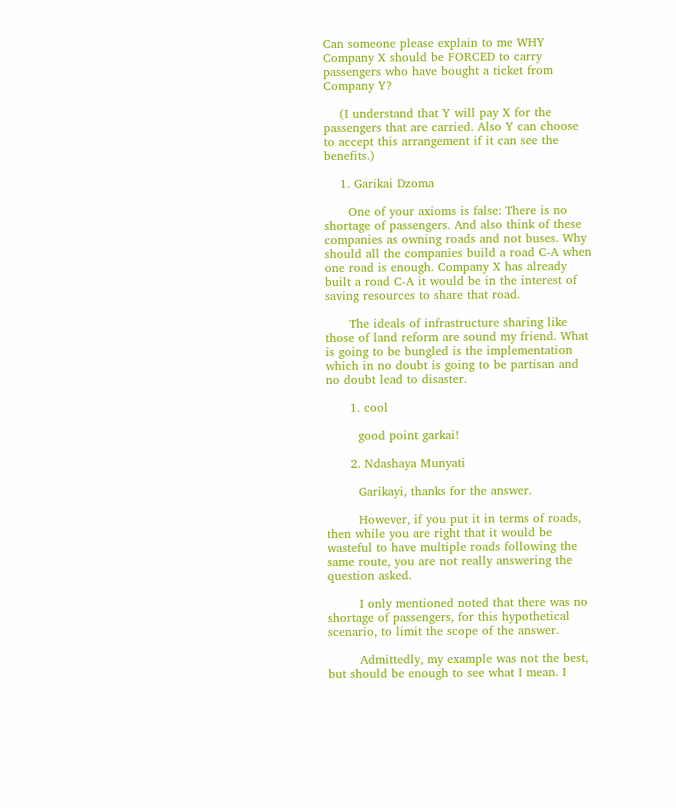Can someone please explain to me WHY Company X should be FORCED to carry passengers who have bought a ticket from Company Y?

    (I understand that Y will pay X for the passengers that are carried. Also Y can choose to accept this arrangement if it can see the benefits.)

    1. Garikai Dzoma

      One of your axioms is false: There is no shortage of passengers. And also think of these companies as owning roads and not buses. Why should all the companies build a road C-A when one road is enough. Company X has already built a road C-A it would be in the interest of saving resources to share that road.

      The ideals of infrastructure sharing like those of land reform are sound my friend. What is going to be bungled is the implementation which in no doubt is going to be partisan and no doubt lead to disaster.

      1. cool

        good point garkai!

      2. Ndashaya Munyati

        Garikayi, thanks for the answer.

        However, if you put it in terms of roads, then while you are right that it would be wasteful to have multiple roads following the same route, you are not really answering the question asked.

        I only mentioned noted that there was no shortage of passengers, for this hypothetical scenario, to limit the scope of the answer.

        Admittedly, my example was not the best, but should be enough to see what I mean. I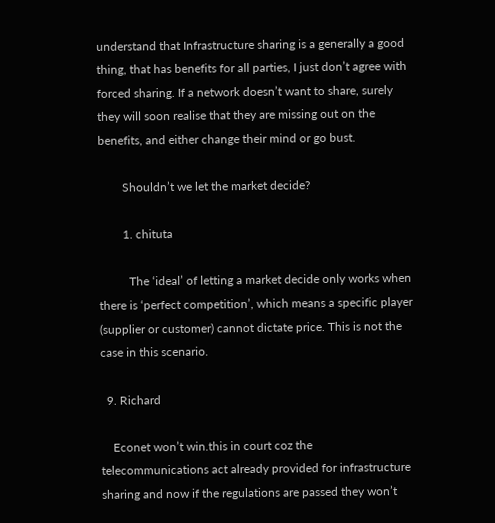understand that Infrastructure sharing is a generally a good thing, that has benefits for all parties, I just don’t agree with forced sharing. If a network doesn’t want to share, surely they will soon realise that they are missing out on the benefits, and either change their mind or go bust.

        Shouldn’t we let the market decide?

        1. chituta

          The ‘ideal’ of letting a market decide only works when there is ‘perfect competition’, which means a specific player (supplier or customer) cannot dictate price. This is not the case in this scenario.

  9. Richard

    Econet won’t win.this in court coz the telecommunications act already provided for infrastructure sharing and now if the regulations are passed they won’t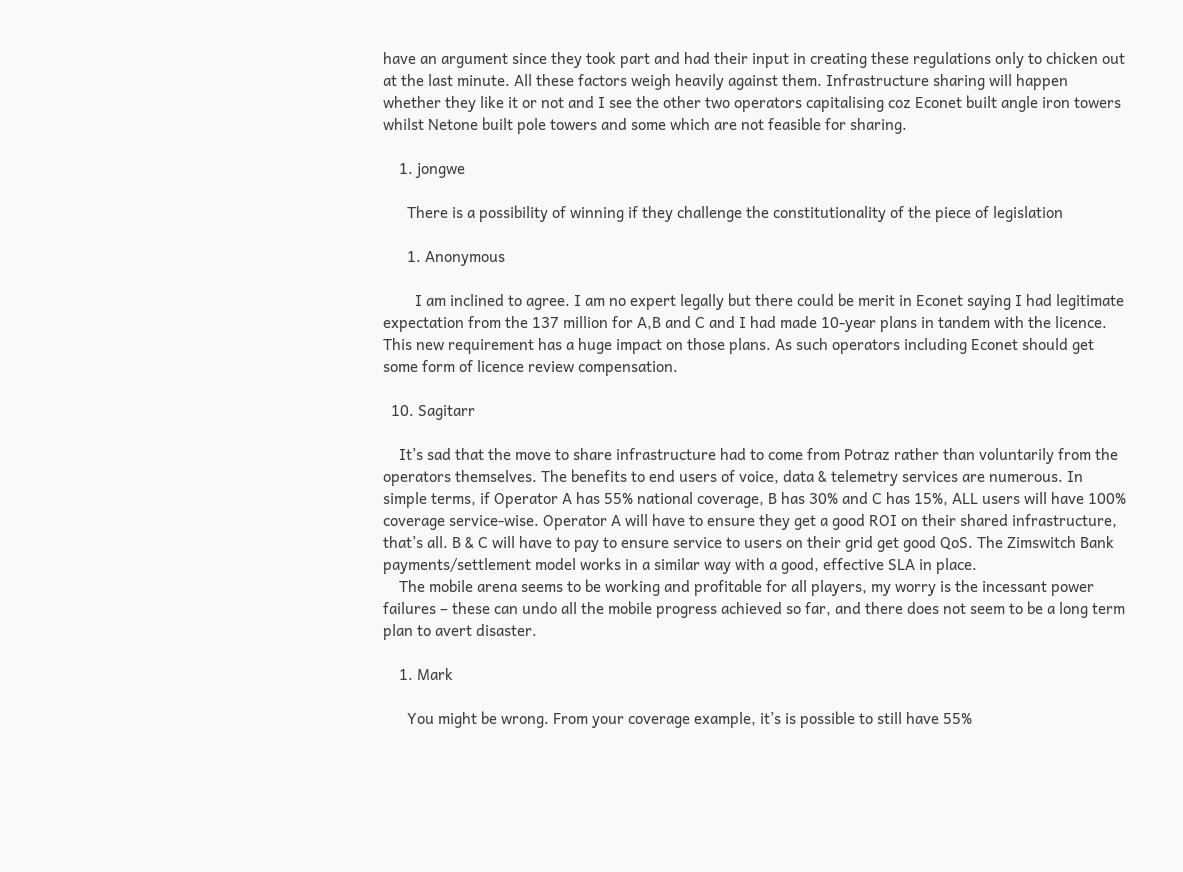have an argument since they took part and had their input in creating these regulations only to chicken out at the last minute. All these factors weigh heavily against them. Infrastructure sharing will happen whether they like it or not and I see the other two operators capitalising coz Econet built angle iron towers whilst Netone built pole towers and some which are not feasible for sharing.

    1. jongwe

      There is a possibility of winning if they challenge the constitutionality of the piece of legislation

      1. Anonymous

        I am inclined to agree. I am no expert legally but there could be merit in Econet saying I had legitimate expectation from the 137 million for A,B and C and I had made 10-year plans in tandem with the licence. This new requirement has a huge impact on those plans. As such operators including Econet should get some form of licence review compensation.

  10. Sagitarr

    It’s sad that the move to share infrastructure had to come from Potraz rather than voluntarily from the operators themselves. The benefits to end users of voice, data & telemetry services are numerous. In simple terms, if Operator A has 55% national coverage, B has 30% and C has 15%, ALL users will have 100% coverage service-wise. Operator A will have to ensure they get a good ROI on their shared infrastructure, that’s all. B & C will have to pay to ensure service to users on their grid get good QoS. The Zimswitch Bank payments/settlement model works in a similar way with a good, effective SLA in place.
    The mobile arena seems to be working and profitable for all players, my worry is the incessant power failures – these can undo all the mobile progress achieved so far, and there does not seem to be a long term plan to avert disaster.

    1. Mark

      You might be wrong. From your coverage example, it’s is possible to still have 55%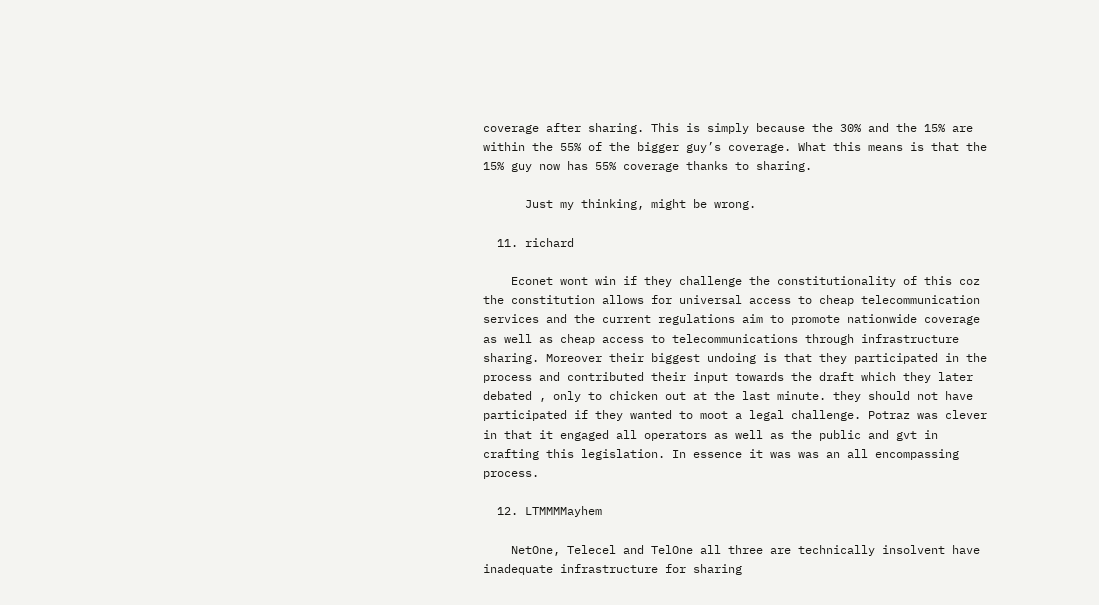coverage after sharing. This is simply because the 30% and the 15% are within the 55% of the bigger guy’s coverage. What this means is that the 15% guy now has 55% coverage thanks to sharing.

      Just my thinking, might be wrong.

  11. richard

    Econet wont win if they challenge the constitutionality of this coz the constitution allows for universal access to cheap telecommunication services and the current regulations aim to promote nationwide coverage as well as cheap access to telecommunications through infrastructure sharing. Moreover their biggest undoing is that they participated in the process and contributed their input towards the draft which they later debated , only to chicken out at the last minute. they should not have participated if they wanted to moot a legal challenge. Potraz was clever in that it engaged all operators as well as the public and gvt in crafting this legislation. In essence it was was an all encompassing process.

  12. LTMMMMayhem

    NetOne, Telecel and TelOne all three are technically insolvent have inadequate infrastructure for sharing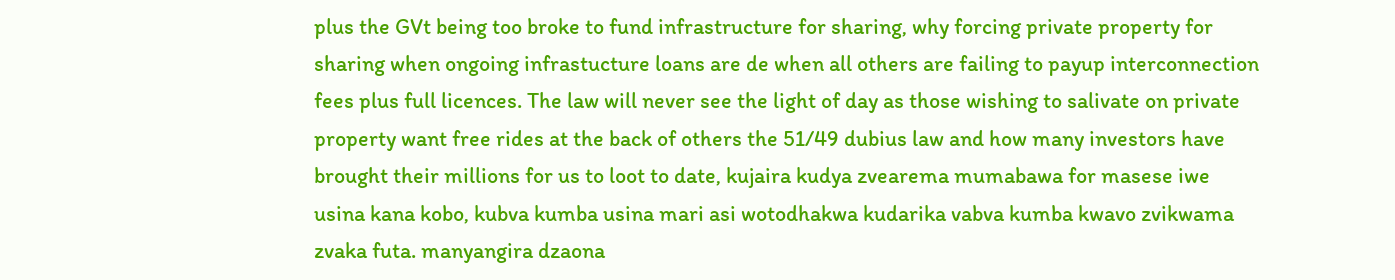plus the GVt being too broke to fund infrastructure for sharing, why forcing private property for sharing when ongoing infrastucture loans are de when all others are failing to payup interconnection fees plus full licences. The law will never see the light of day as those wishing to salivate on private property want free rides at the back of others the 51/49 dubius law and how many investors have brought their millions for us to loot to date, kujaira kudya zvearema mumabawa for masese iwe usina kana kobo, kubva kumba usina mari asi wotodhakwa kudarika vabva kumba kwavo zvikwama zvaka futa. manyangira dzaona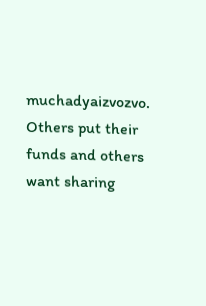muchadyaizvozvo. Others put their funds and others want sharing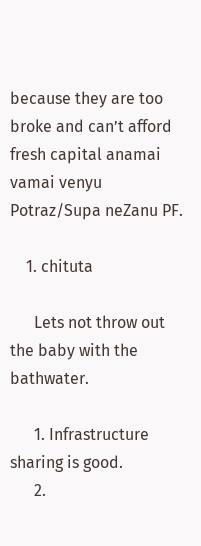because they are too broke and can’t afford fresh capital anamai vamai venyu Potraz/Supa neZanu PF.

    1. chituta

      Lets not throw out the baby with the bathwater.

      1. Infrastructure sharing is good.
      2.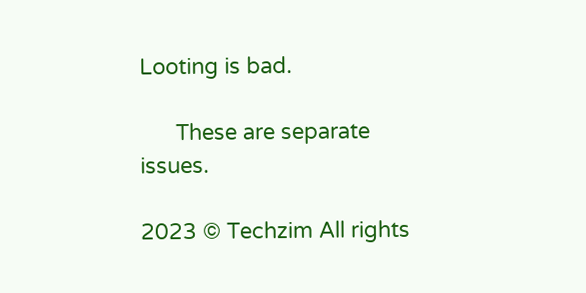Looting is bad.

      These are separate issues.

2023 © Techzim All rights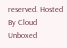reserved. Hosted By Cloud Unboxed